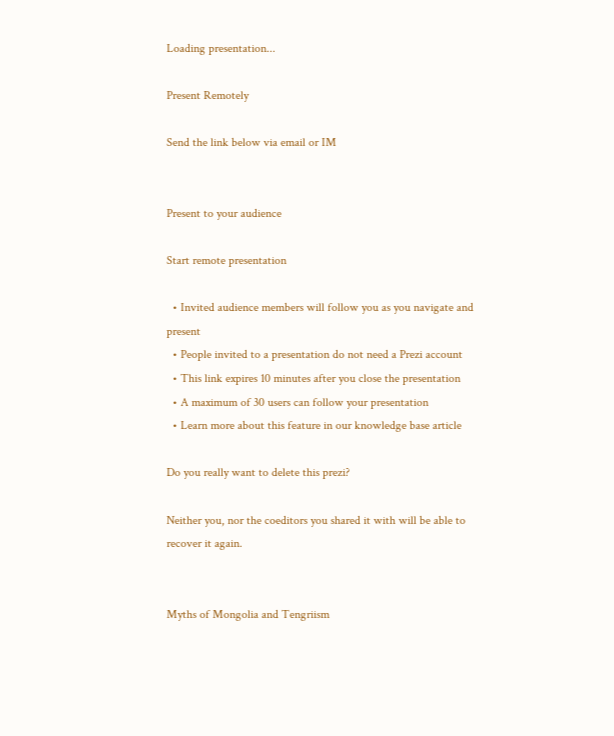Loading presentation...

Present Remotely

Send the link below via email or IM


Present to your audience

Start remote presentation

  • Invited audience members will follow you as you navigate and present
  • People invited to a presentation do not need a Prezi account
  • This link expires 10 minutes after you close the presentation
  • A maximum of 30 users can follow your presentation
  • Learn more about this feature in our knowledge base article

Do you really want to delete this prezi?

Neither you, nor the coeditors you shared it with will be able to recover it again.


Myths of Mongolia and Tengriism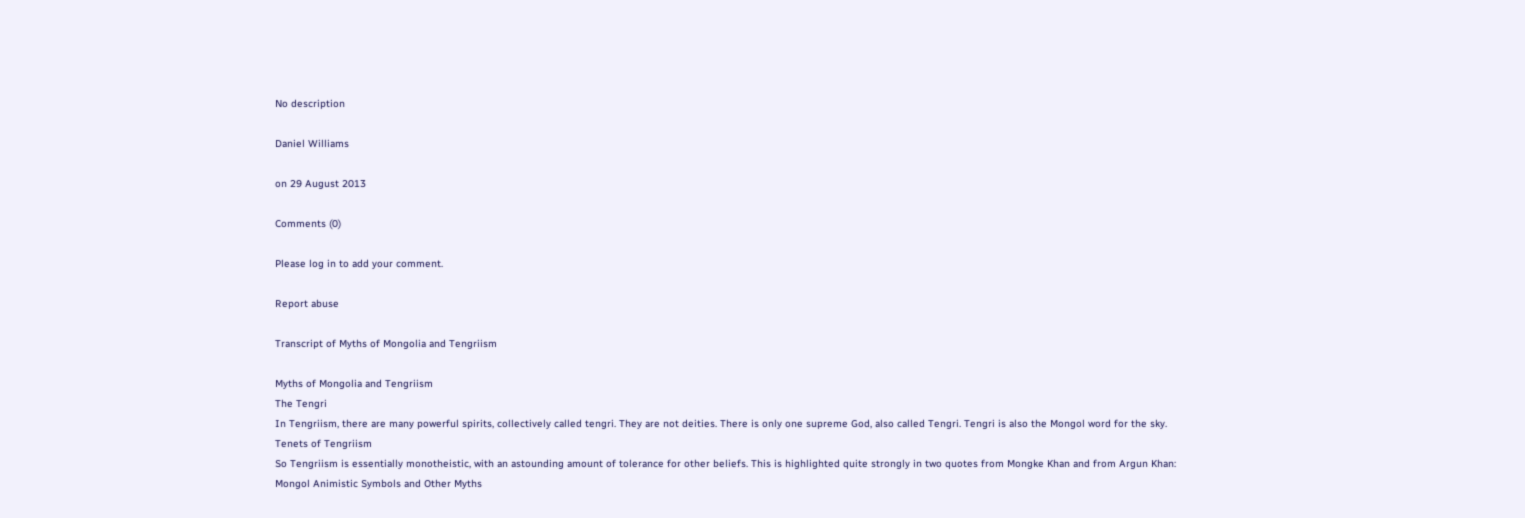No description

Daniel Williams

on 29 August 2013

Comments (0)

Please log in to add your comment.

Report abuse

Transcript of Myths of Mongolia and Tengriism

Myths of Mongolia and Tengriism
The Tengri
In Tengriism, there are many powerful spirits, collectively called tengri. They are not deities. There is only one supreme God, also called Tengri. Tengri is also the Mongol word for the sky.
Tenets of Tengriism
So Tengriism is essentially monotheistic, with an astounding amount of tolerance for other beliefs. This is highlighted quite strongly in two quotes from Mongke Khan and from Argun Khan:
Mongol Animistic Symbols and Other Myths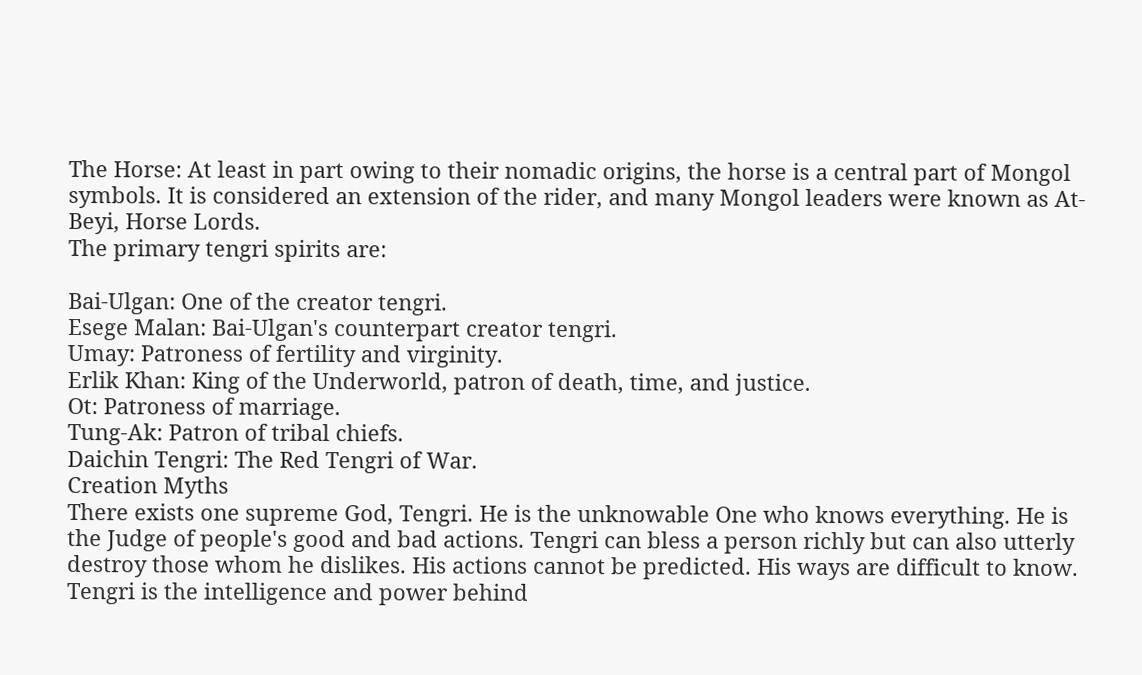The Horse: At least in part owing to their nomadic origins, the horse is a central part of Mongol symbols. It is considered an extension of the rider, and many Mongol leaders were known as At-Beyi, Horse Lords.
The primary tengri spirits are:

Bai-Ulgan: One of the creator tengri.
Esege Malan: Bai-Ulgan's counterpart creator tengri.
Umay: Patroness of fertility and virginity.
Erlik Khan: King of the Underworld, patron of death, time, and justice.
Ot: Patroness of marriage.
Tung-Ak: Patron of tribal chiefs.
Daichin Tengri: The Red Tengri of War.
Creation Myths
There exists one supreme God, Tengri. He is the unknowable One who knows everything. He is the Judge of people's good and bad actions. Tengri can bless a person richly but can also utterly destroy those whom he dislikes. His actions cannot be predicted. His ways are difficult to know.
Tengri is the intelligence and power behind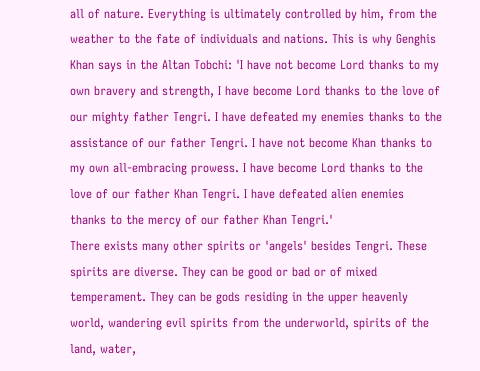all of nature. Everything is ultimately controlled by him, from the weather to the fate of individuals and nations. This is why Genghis Khan says in the Altan Tobchi: 'I have not become Lord thanks to my own bravery and strength, I have become Lord thanks to the love of our mighty father Tengri. I have defeated my enemies thanks to the assistance of our father Tengri. I have not become Khan thanks to my own all-embracing prowess. I have become Lord thanks to the love of our father Khan Tengri. I have defeated alien enemies thanks to the mercy of our father Khan Tengri.'
There exists many other spirits or 'angels' besides Tengri. These spirits are diverse. They can be good or bad or of mixed temperament. They can be gods residing in the upper heavenly world, wandering evil spirits from the underworld, spirits of the land, water,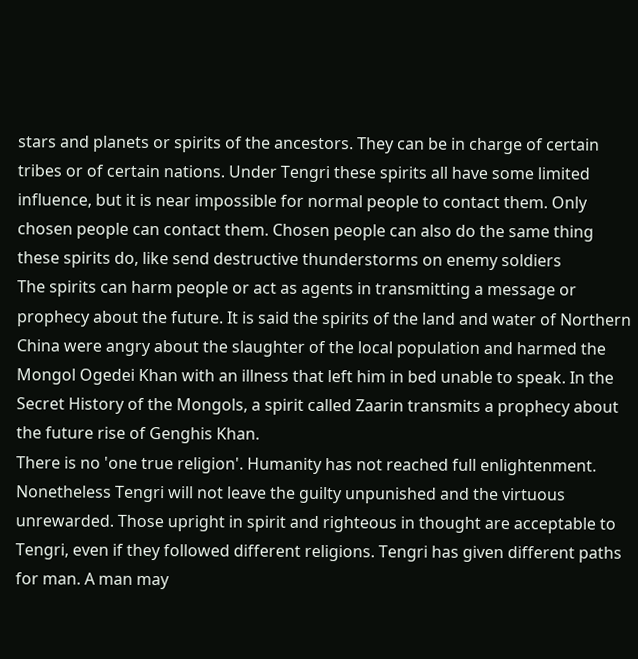stars and planets or spirits of the ancestors. They can be in charge of certain tribes or of certain nations. Under Tengri these spirits all have some limited influence, but it is near impossible for normal people to contact them. Only chosen people can contact them. Chosen people can also do the same thing these spirits do, like send destructive thunderstorms on enemy soldiers
The spirits can harm people or act as agents in transmitting a message or prophecy about the future. It is said the spirits of the land and water of Northern China were angry about the slaughter of the local population and harmed the Mongol Ogedei Khan with an illness that left him in bed unable to speak. In the Secret History of the Mongols, a spirit called Zaarin transmits a prophecy about the future rise of Genghis Khan.
There is no 'one true religion'. Humanity has not reached full enlightenment. Nonetheless Tengri will not leave the guilty unpunished and the virtuous unrewarded. Those upright in spirit and righteous in thought are acceptable to Tengri, even if they followed different religions. Tengri has given different paths for man. A man may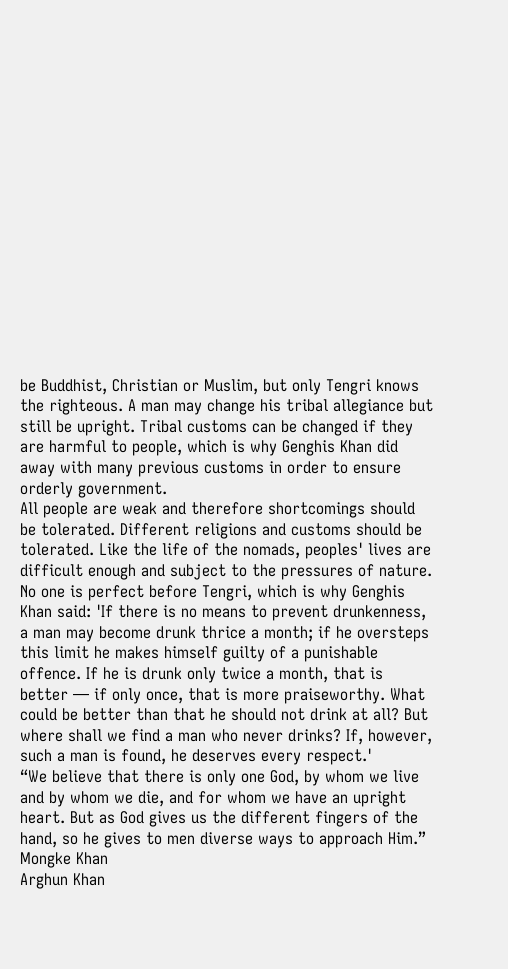be Buddhist, Christian or Muslim, but only Tengri knows the righteous. A man may change his tribal allegiance but still be upright. Tribal customs can be changed if they are harmful to people, which is why Genghis Khan did away with many previous customs in order to ensure orderly government.
All people are weak and therefore shortcomings should be tolerated. Different religions and customs should be tolerated. Like the life of the nomads, peoples' lives are difficult enough and subject to the pressures of nature. No one is perfect before Tengri, which is why Genghis Khan said: 'If there is no means to prevent drunkenness, a man may become drunk thrice a month; if he oversteps this limit he makes himself guilty of a punishable offence. If he is drunk only twice a month, that is better — if only once, that is more praiseworthy. What could be better than that he should not drink at all? But where shall we find a man who never drinks? If, however, such a man is found, he deserves every respect.'
“We believe that there is only one God, by whom we live and by whom we die, and for whom we have an upright heart. But as God gives us the different fingers of the hand, so he gives to men diverse ways to approach Him.”
Mongke Khan
Arghun Khan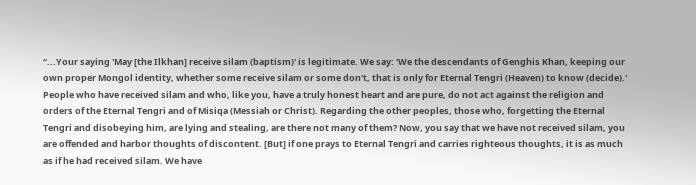“...Your saying 'May [the Ilkhan] receive silam (baptism)' is legitimate. We say: 'We the descendants of Genghis Khan, keeping our own proper Mongol identity, whether some receive silam or some don't, that is only for Eternal Tengri (Heaven) to know (decide).' People who have received silam and who, like you, have a truly honest heart and are pure, do not act against the religion and orders of the Eternal Tengri and of Misiqa (Messiah or Christ). Regarding the other peoples, those who, forgetting the Eternal Tengri and disobeying him, are lying and stealing, are there not many of them? Now, you say that we have not received silam, you are offended and harbor thoughts of discontent. [But] if one prays to Eternal Tengri and carries righteous thoughts, it is as much as if he had received silam. We have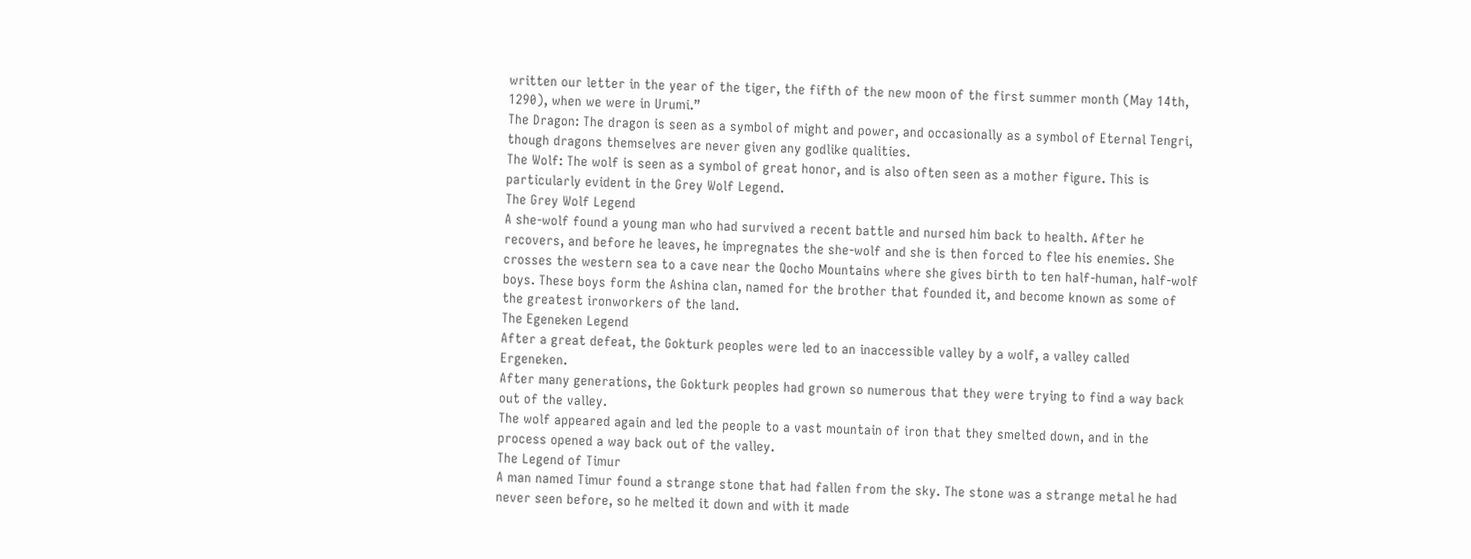written our letter in the year of the tiger, the fifth of the new moon of the first summer month (May 14th, 1290), when we were in Urumi.”
The Dragon: The dragon is seen as a symbol of might and power, and occasionally as a symbol of Eternal Tengri, though dragons themselves are never given any godlike qualities.
The Wolf: The wolf is seen as a symbol of great honor, and is also often seen as a mother figure. This is particularly evident in the Grey Wolf Legend.
The Grey Wolf Legend
A she-wolf found a young man who had survived a recent battle and nursed him back to health. After he recovers, and before he leaves, he impregnates the she-wolf and she is then forced to flee his enemies. She crosses the western sea to a cave near the Qocho Mountains where she gives birth to ten half-human, half-wolf boys. These boys form the Ashina clan, named for the brother that founded it, and become known as some of the greatest ironworkers of the land.
The Egeneken Legend
After a great defeat, the Gokturk peoples were led to an inaccessible valley by a wolf, a valley called Ergeneken.
After many generations, the Gokturk peoples had grown so numerous that they were trying to find a way back out of the valley.
The wolf appeared again and led the people to a vast mountain of iron that they smelted down, and in the process opened a way back out of the valley.
The Legend of Timur
A man named Timur found a strange stone that had fallen from the sky. The stone was a strange metal he had never seen before, so he melted it down and with it made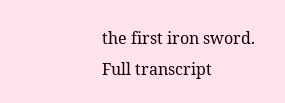the first iron sword.
Full transcript